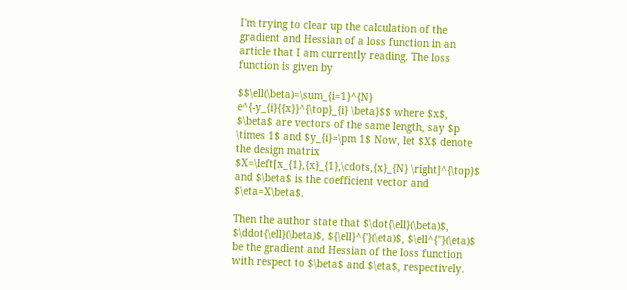I'm trying to clear up the calculation of the gradient and Hessian of a loss function in an article that I am currently reading. The loss function is given by

$$\ell(\beta)=\sum_{i=1}^{N} e^{-y_{i}{{x}}^{\top}_{i} \beta}$$ where $x$, $\beta$ are vectors of the same length, say $p \times 1$ and $y_{i}=\pm 1$ Now, let $X$ denote the design matrix $X=\left[x_{1},{x}_{1},\cdots,{x}_{N} \right]^{\top}$ and $\beta$ is the coefficient vector and $\eta=X\beta$.

Then the author state that $\dot{\ell}(\beta)$, $\ddot{\ell}(\beta)$, ${\ell}^{'}(\eta)$, $\ell^{''}(\eta)$ be the gradient and Hessian of the loss function with respect to $\beta$ and $\eta$, respectively.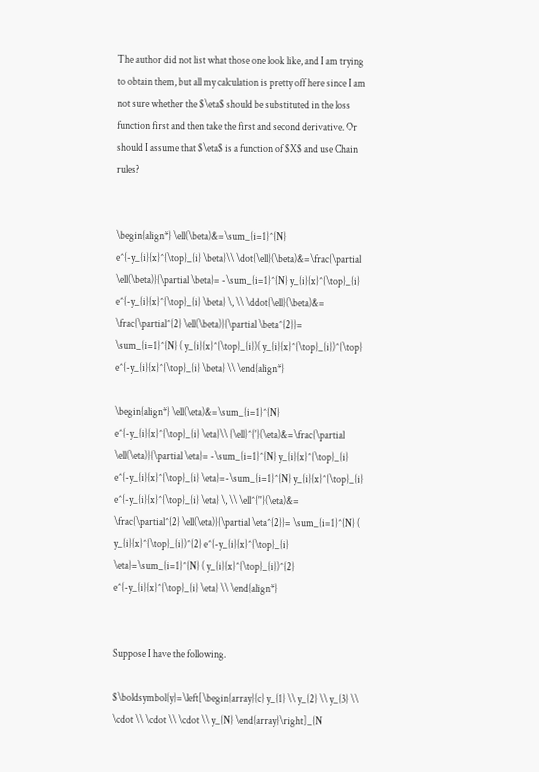The author did not list what those one look like, and I am trying to obtain them, but all my calculation is pretty off here since I am not sure whether the $\eta$ should be substituted in the loss function first and then take the first and second derivative. Or should I assume that $\eta$ is a function of $X$ and use Chain rules?


\begin{align*} \ell(\beta)&=\sum_{i=1}^{N} e^{-y_{i}{x}^{\top}_{i} \beta}\\ \dot{\ell}(\beta)&=\frac{\partial \ell(\beta)}{\partial \beta}= -\sum_{i=1}^{N} y_{i}{x}^{\top}_{i} e^{-y_{i}{x}^{\top}_{i} \beta} \, \\ \ddot{\ell}(\beta)&= \frac{\partial^{2} \ell(\beta)}{\partial \beta^{2}}= \sum_{i=1}^{N} ( y_{i}{x}^{\top}_{i})( y_{i}{x}^{\top}_{i})^{\top} e^{-y_{i}{x}^{\top}_{i} \beta} \\ \end{align*}

\begin{align*} \ell(\eta)&=\sum_{i=1}^{N} e^{-y_{i}{x}^{\top}_{i} \eta}\\ {\ell}^{'}(\eta)&=\frac{\partial \ell(\eta)}{\partial \eta}= -\sum_{i=1}^{N} y_{i}{x}^{\top}_{i} e^{-y_{i}{x}^{\top}_{i} \eta}=-\sum_{i=1}^{N} y_{i}{x}^{\top}_{i} e^{-y_{i}{x}^{\top}_{i} \eta} \, \\ \ell^{''}(\eta)&= \frac{\partial^{2} \ell(\eta)}{\partial \eta^{2}}= \sum_{i=1}^{N} ( y_{i}{x}^{\top}_{i})^{2} e^{-y_{i}{x}^{\top}_{i} \eta}=\sum_{i=1}^{N} ( y_{i}{x}^{\top}_{i})^{2} e^{-y_{i}{x}^{\top}_{i} \eta} \\ \end{align*}


Suppose I have the following.

$\boldsymbol{y}=\left[\begin{array}{c} y_{1} \\ y_{2} \\ y_{3} \\ \cdot \\ \cdot \\ \cdot \\ y_{N} \end{array}\right]_{N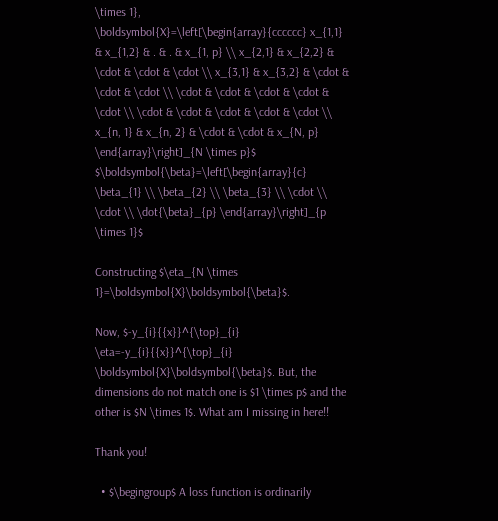\times 1}, \boldsymbol{X}=\left[\begin{array}{cccccc} x_{1,1} & x_{1,2} & . & . & x_{1, p} \\ x_{2,1} & x_{2,2} & \cdot & \cdot & \cdot \\ x_{3,1} & x_{3,2} & \cdot & \cdot & \cdot \\ \cdot & \cdot & \cdot & \cdot & \cdot \\ \cdot & \cdot & \cdot & \cdot & \cdot \\ x_{n, 1} & x_{n, 2} & \cdot & \cdot & x_{N, p} \end{array}\right]_{N \times p}$ $\boldsymbol{\beta}=\left[\begin{array}{c} \beta_{1} \\ \beta_{2} \\ \beta_{3} \\ \cdot \\ \cdot \\ \dot{\beta}_{p} \end{array}\right]_{p \times 1}$

Constructing $\eta_{N \times 1}=\boldsymbol{X}\boldsymbol{\beta}$.

Now, $-y_{i}{{x}}^{\top}_{i} \eta=-y_{i}{{x}}^{\top}_{i} \boldsymbol{X}\boldsymbol{\beta}$. But, the dimensions do not match one is $1 \times p$ and the other is $N \times 1$. What am I missing in here!!

Thank you!

  • $\begingroup$ A loss function is ordinarily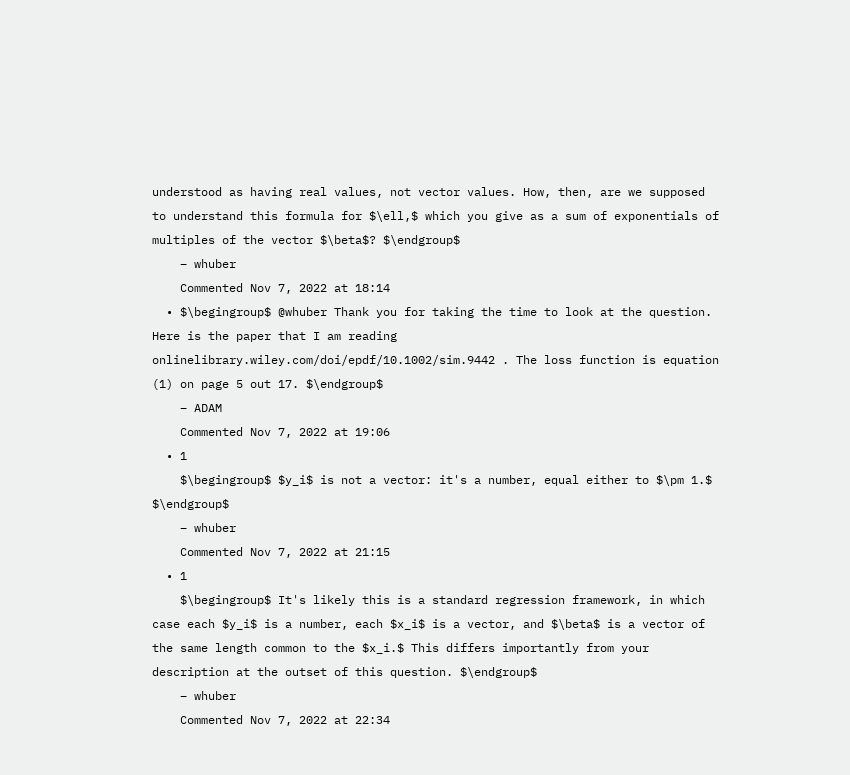understood as having real values, not vector values. How, then, are we supposed to understand this formula for $\ell,$ which you give as a sum of exponentials of multiples of the vector $\beta$? $\endgroup$
    – whuber
    Commented Nov 7, 2022 at 18:14
  • $\begingroup$ @whuber Thank you for taking the time to look at the question. Here is the paper that I am reading onlinelibrary.wiley.com/doi/epdf/10.1002/sim.9442 . The loss function is equation (1) on page 5 out 17. $\endgroup$
    – ADAM
    Commented Nov 7, 2022 at 19:06
  • 1
    $\begingroup$ $y_i$ is not a vector: it's a number, equal either to $\pm 1.$ $\endgroup$
    – whuber
    Commented Nov 7, 2022 at 21:15
  • 1
    $\begingroup$ It's likely this is a standard regression framework, in which case each $y_i$ is a number, each $x_i$ is a vector, and $\beta$ is a vector of the same length common to the $x_i.$ This differs importantly from your description at the outset of this question. $\endgroup$
    – whuber
    Commented Nov 7, 2022 at 22:34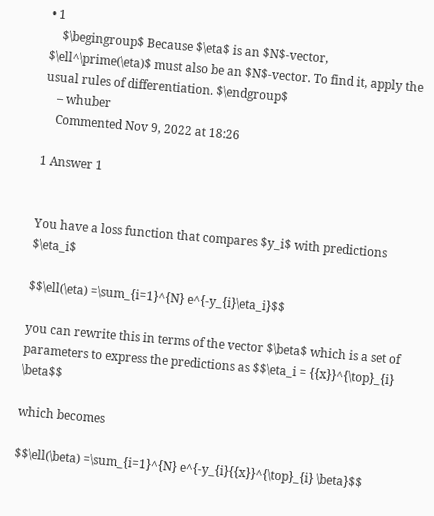• 1
    $\begingroup$ Because $\eta$ is an $N$-vector, $\ell^\prime(\eta)$ must also be an $N$-vector. To find it, apply the usual rules of differentiation. $\endgroup$
    – whuber
    Commented Nov 9, 2022 at 18:26

1 Answer 1


You have a loss function that compares $y_i$ with predictions $\eta_i$

$$\ell(\eta) =\sum_{i=1}^{N} e^{-y_{i}\eta_i}$$

you can rewrite this in terms of the vector $\beta$ which is a set of parameters to express the predictions as $$\eta_i = {{x}}^{\top}_{i} \beta$$

which becomes

$$\ell(\beta) =\sum_{i=1}^{N} e^{-y_{i}{{x}}^{\top}_{i} \beta}$$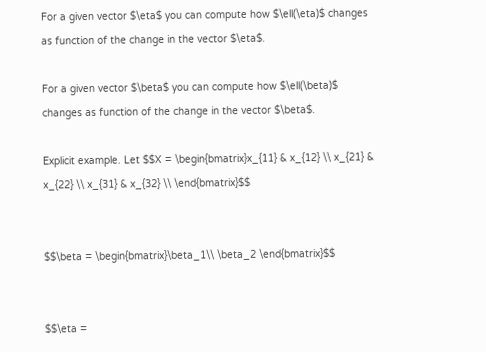For a given vector $\eta$ you can compute how $\ell(\eta)$ changes as function of the change in the vector $\eta$.

For a given vector $\beta$ you can compute how $\ell(\beta)$ changes as function of the change in the vector $\beta$.

Explicit example. Let $$X = \begin{bmatrix}x_{11} & x_{12} \\ x_{21} & x_{22} \\ x_{31} & x_{32} \\ \end{bmatrix}$$


$$\beta = \begin{bmatrix}\beta_1\\ \beta_2 \end{bmatrix}$$


$$\eta =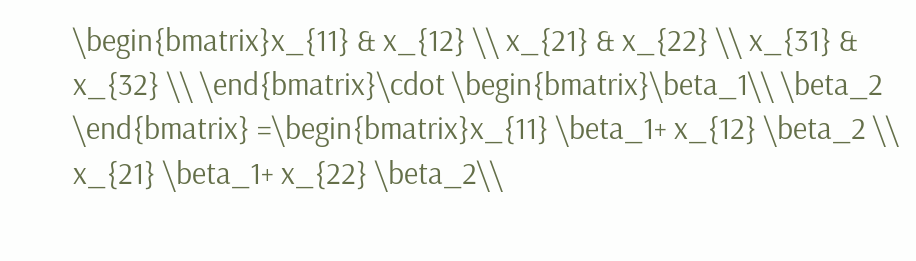\begin{bmatrix}x_{11} & x_{12} \\ x_{21} & x_{22} \\ x_{31} & x_{32} \\ \end{bmatrix}\cdot \begin{bmatrix}\beta_1\\ \beta_2 \end{bmatrix} =\begin{bmatrix}x_{11} \beta_1+ x_{12} \beta_2 \\ x_{21} \beta_1+ x_{22} \beta_2\\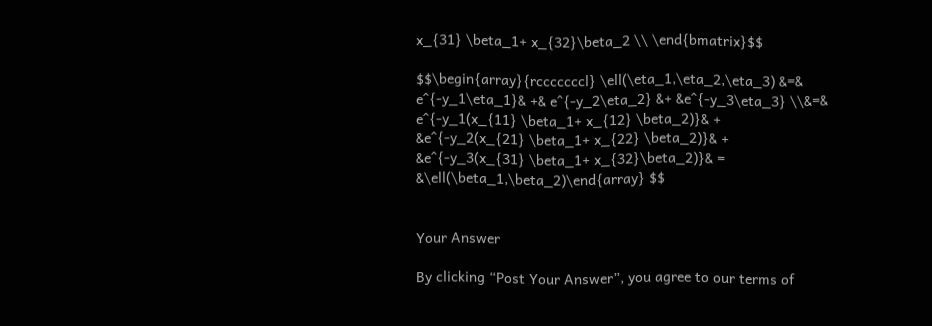x_{31} \beta_1+ x_{32}\beta_2 \\ \end{bmatrix}$$

$$\begin{array}{rcccccccl} \ell(\eta_1,\eta_2,\eta_3) &=& e^{-y_1\eta_1}& +& e^{-y_2\eta_2} &+ &e^{-y_3\eta_3} \\&=& e^{-y_1(x_{11} \beta_1+ x_{12} \beta_2)}& + &e^{-y_2(x_{21} \beta_1+ x_{22} \beta_2)}& + &e^{-y_3(x_{31} \beta_1+ x_{32}\beta_2)}& = &\ell(\beta_1,\beta_2)\end{array} $$


Your Answer

By clicking “Post Your Answer”, you agree to our terms of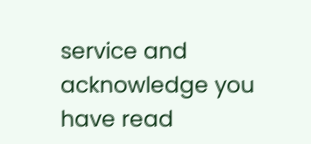service and acknowledge you have read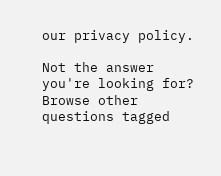our privacy policy.

Not the answer you're looking for? Browse other questions tagged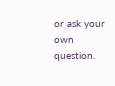or ask your own question.